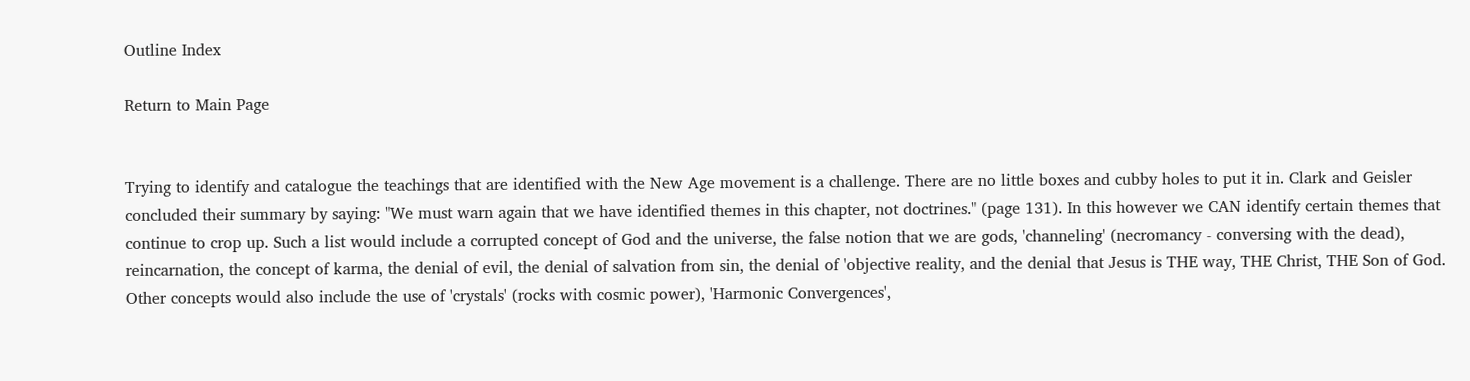Outline Index

Return to Main Page


Trying to identify and catalogue the teachings that are identified with the New Age movement is a challenge. There are no little boxes and cubby holes to put it in. Clark and Geisler concluded their summary by saying: "We must warn again that we have identified themes in this chapter, not doctrines." (page 131). In this however we CAN identify certain themes that continue to crop up. Such a list would include a corrupted concept of God and the universe, the false notion that we are gods, 'channeling' (necromancy - conversing with the dead), reincarnation, the concept of karma, the denial of evil, the denial of salvation from sin, the denial of 'objective reality, and the denial that Jesus is THE way, THE Christ, THE Son of God. Other concepts would also include the use of 'crystals' (rocks with cosmic power), 'Harmonic Convergences',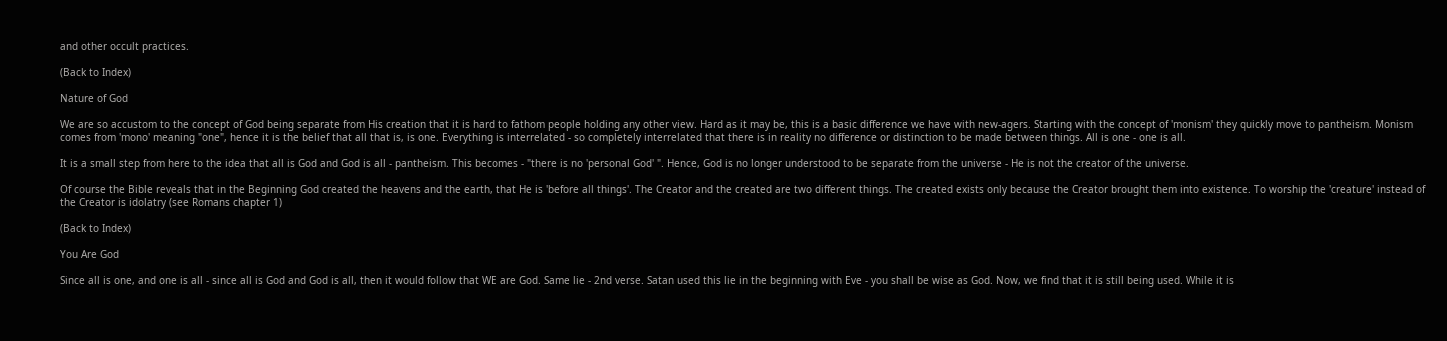and other occult practices.

(Back to Index)

Nature of God

We are so accustom to the concept of God being separate from His creation that it is hard to fathom people holding any other view. Hard as it may be, this is a basic difference we have with new-agers. Starting with the concept of 'monism' they quickly move to pantheism. Monism comes from 'mono' meaning "one", hence it is the belief that all that is, is one. Everything is interrelated - so completely interrelated that there is in reality no difference or distinction to be made between things. All is one - one is all.

It is a small step from here to the idea that all is God and God is all - pantheism. This becomes - "there is no 'personal God' ". Hence, God is no longer understood to be separate from the universe - He is not the creator of the universe.

Of course the Bible reveals that in the Beginning God created the heavens and the earth, that He is 'before all things'. The Creator and the created are two different things. The created exists only because the Creator brought them into existence. To worship the 'creature' instead of the Creator is idolatry (see Romans chapter 1)

(Back to Index)

You Are God

Since all is one, and one is all - since all is God and God is all, then it would follow that WE are God. Same lie - 2nd verse. Satan used this lie in the beginning with Eve - you shall be wise as God. Now, we find that it is still being used. While it is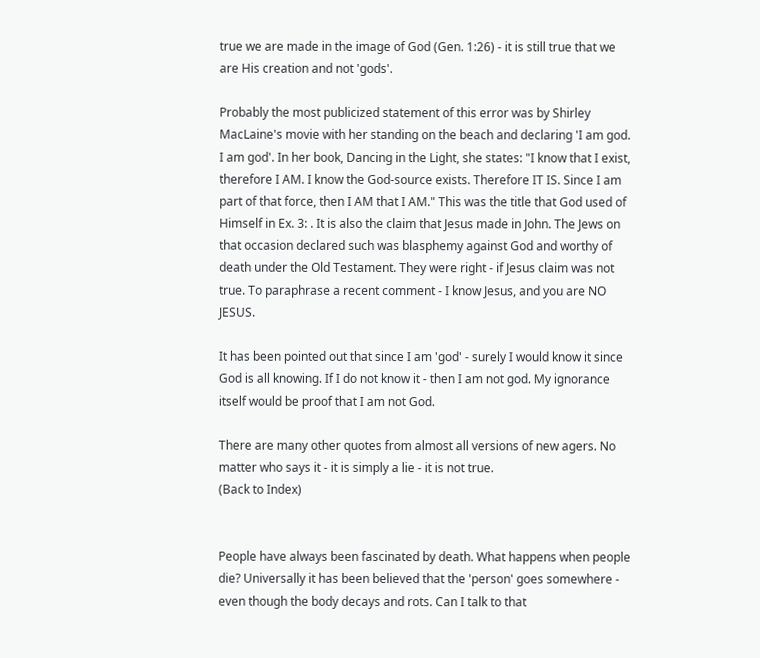true we are made in the image of God (Gen. 1:26) - it is still true that we are His creation and not 'gods'.

Probably the most publicized statement of this error was by Shirley MacLaine's movie with her standing on the beach and declaring 'I am god. I am god'. In her book, Dancing in the Light, she states: "I know that I exist, therefore I AM. I know the God-source exists. Therefore IT IS. Since I am part of that force, then I AM that I AM." This was the title that God used of Himself in Ex. 3: . It is also the claim that Jesus made in John. The Jews on that occasion declared such was blasphemy against God and worthy of death under the Old Testament. They were right - if Jesus claim was not true. To paraphrase a recent comment - I know Jesus, and you are NO JESUS.

It has been pointed out that since I am 'god' - surely I would know it since God is all knowing. If I do not know it - then I am not god. My ignorance itself would be proof that I am not God.

There are many other quotes from almost all versions of new agers. No matter who says it - it is simply a lie - it is not true.
(Back to Index)


People have always been fascinated by death. What happens when people die? Universally it has been believed that the 'person' goes somewhere - even though the body decays and rots. Can I talk to that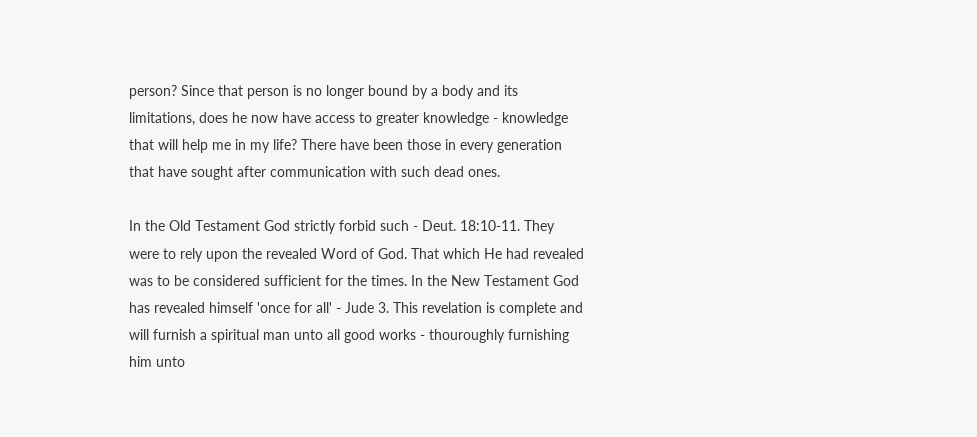person? Since that person is no longer bound by a body and its limitations, does he now have access to greater knowledge - knowledge that will help me in my life? There have been those in every generation that have sought after communication with such dead ones.

In the Old Testament God strictly forbid such - Deut. 18:10-11. They were to rely upon the revealed Word of God. That which He had revealed was to be considered sufficient for the times. In the New Testament God has revealed himself 'once for all' - Jude 3. This revelation is complete and will furnish a spiritual man unto all good works - thouroughly furnishing him unto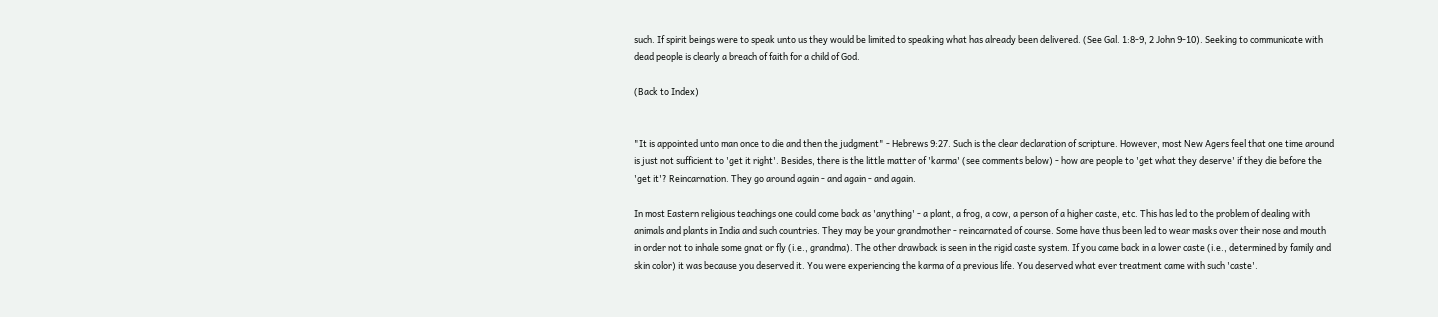such. If spirit beings were to speak unto us they would be limited to speaking what has already been delivered. (See Gal. 1:8-9, 2 John 9-10). Seeking to communicate with dead people is clearly a breach of faith for a child of God.

(Back to Index)


"It is appointed unto man once to die and then the judgment" - Hebrews 9:27. Such is the clear declaration of scripture. However, most New Agers feel that one time around is just not sufficient to 'get it right'. Besides, there is the little matter of 'karma' (see comments below) - how are people to 'get what they deserve' if they die before the 'get it'? Reincarnation. They go around again - and again - and again.

In most Eastern religious teachings one could come back as 'anything' - a plant, a frog, a cow, a person of a higher caste, etc. This has led to the problem of dealing with animals and plants in India and such countries. They may be your grandmother - reincarnated of course. Some have thus been led to wear masks over their nose and mouth in order not to inhale some gnat or fly (i.e., grandma). The other drawback is seen in the rigid caste system. If you came back in a lower caste (i.e., determined by family and skin color) it was because you deserved it. You were experiencing the karma of a previous life. You deserved what ever treatment came with such 'caste'.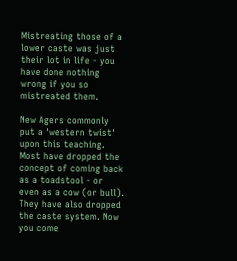Mistreating those of a lower caste was just their lot in life - you have done nothing wrong if you so mistreated them.

New Agers commonly put a 'western twist' upon this teaching. Most have dropped the concept of coming back as a toadstool - or even as a cow (or bull). They have also dropped the caste system. Now you come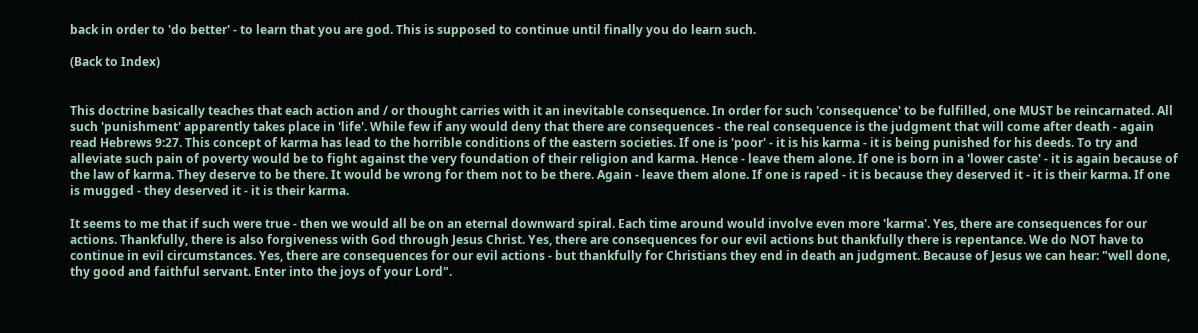back in order to 'do better' - to learn that you are god. This is supposed to continue until finally you do learn such.

(Back to Index)


This doctrine basically teaches that each action and / or thought carries with it an inevitable consequence. In order for such 'consequence' to be fulfilled, one MUST be reincarnated. All such 'punishment' apparently takes place in 'life'. While few if any would deny that there are consequences - the real consequence is the judgment that will come after death - again read Hebrews 9:27. This concept of karma has lead to the horrible conditions of the eastern societies. If one is 'poor' - it is his karma - it is being punished for his deeds. To try and alleviate such pain of poverty would be to fight against the very foundation of their religion and karma. Hence - leave them alone. If one is born in a 'lower caste' - it is again because of the law of karma. They deserve to be there. It would be wrong for them not to be there. Again - leave them alone. If one is raped - it is because they deserved it - it is their karma. If one is mugged - they deserved it - it is their karma.

It seems to me that if such were true - then we would all be on an eternal downward spiral. Each time around would involve even more 'karma'. Yes, there are consequences for our actions. Thankfully, there is also forgiveness with God through Jesus Christ. Yes, there are consequences for our evil actions but thankfully there is repentance. We do NOT have to continue in evil circumstances. Yes, there are consequences for our evil actions - but thankfully for Christians they end in death an judgment. Because of Jesus we can hear: "well done, thy good and faithful servant. Enter into the joys of your Lord".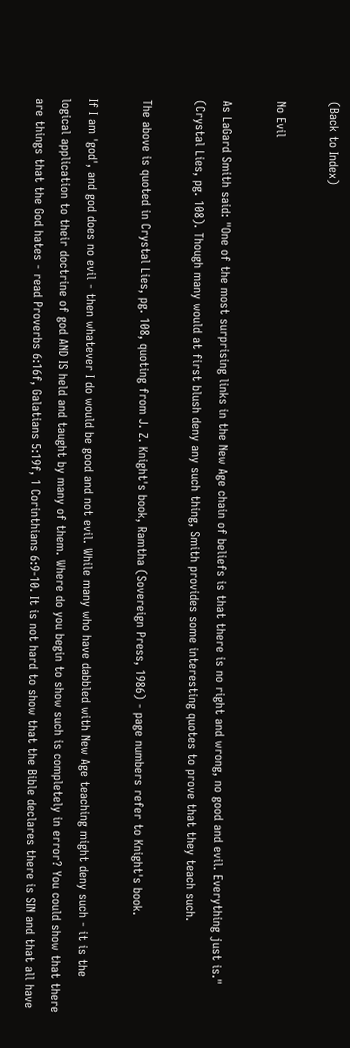(Back to Index)

No Evil

As LaGard Smith said: "One of the most surprising links in the New Age chain of beliefs is that there is no right and wrong, no good and evil. Everything just is." (Crystal Lies, pg. 108). Though many would at first blush deny any such thing, Smith provides some interesting quotes to prove that they teach such.

The above is quoted in Crystal Lies, pg. 108, quoting from J. Z. Knight's book, Ramtha (Sovereign Press, 1986) - page numbers refer to Knight's book.

If I am 'god', and god does no evil - then whatever I do would be good and not evil. While many who have dabbled with New Age teaching might deny such - it is the logical application to their doctrine of god AND IS held and taught by many of them. Where do you begin to show such is completely in error? You could show that there are things that the God hates - read Proverbs 6:16f, Galatians 5:19f, 1 Corinthians 6:9-10. It is not hard to show that the Bible declares there is SIN and that all have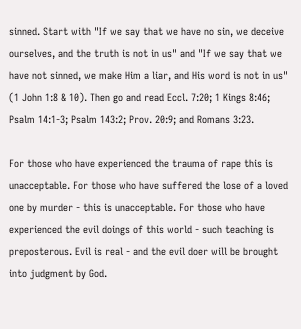sinned. Start with "If we say that we have no sin, we deceive ourselves, and the truth is not in us" and "If we say that we have not sinned, we make Him a liar, and His word is not in us" (1 John 1:8 & 10). Then go and read Eccl. 7:20; 1 Kings 8:46; Psalm 14:1-3; Psalm 143:2; Prov. 20:9; and Romans 3:23.

For those who have experienced the trauma of rape this is unacceptable. For those who have suffered the lose of a loved one by murder - this is unacceptable. For those who have experienced the evil doings of this world - such teaching is preposterous. Evil is real - and the evil doer will be brought into judgment by God.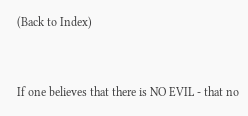(Back to Index)


If one believes that there is NO EVIL - that no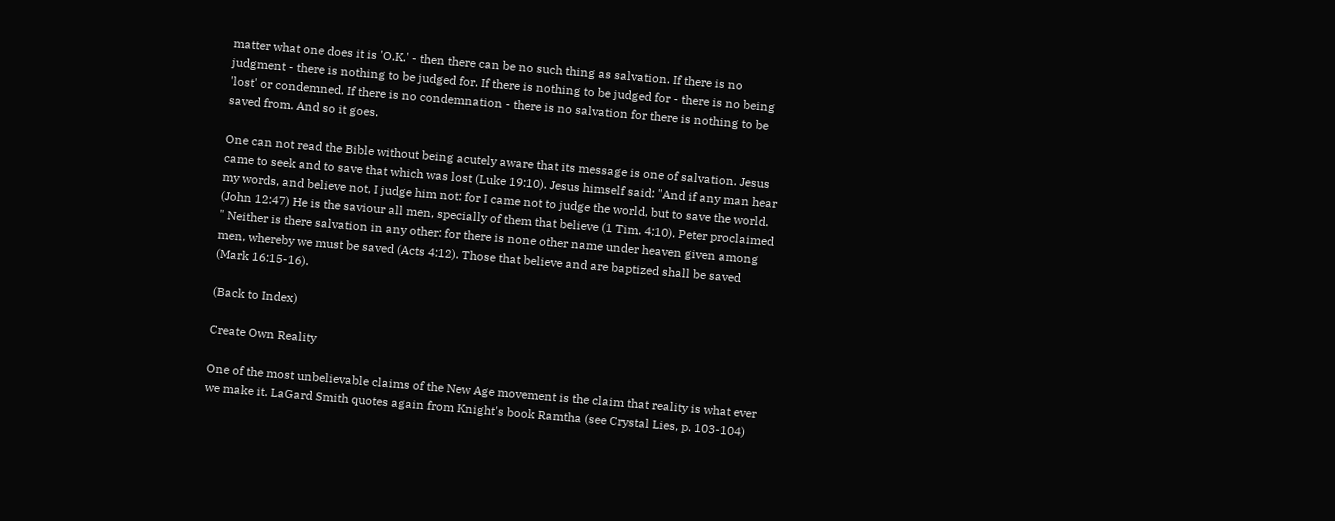matter what one does it is 'O.K.' - then there can be no such thing as salvation. If there is no judgment - there is nothing to be judged for. If there is nothing to be judged for - there is no being 'lost' or condemned. If there is no condemnation - there is no salvation for there is nothing to be saved from. And so it goes.

One can not read the Bible without being acutely aware that its message is one of salvation. Jesus came to seek and to save that which was lost (Luke 19:10). Jesus himself said: "And if any man hear my words, and believe not, I judge him not: for I came not to judge the world, but to save the world. (John 12:47) He is the saviour all men, specially of them that believe (1 Tim. 4:10). Peter proclaimed " Neither is there salvation in any other: for there is none other name under heaven given among men, whereby we must be saved (Acts 4:12). Those that believe and are baptized shall be saved (Mark 16:15-16).

(Back to Index)

Create Own Reality

One of the most unbelievable claims of the New Age movement is the claim that reality is what ever we make it. LaGard Smith quotes again from Knight's book Ramtha (see Crystal Lies, p. 103-104)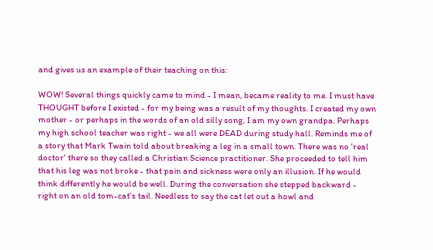and gives us an example of their teaching on this:

WOW! Several things quickly came to mind - I mean, became reality to me. I must have THOUGHT before I existed - for my being was a result of my thoughts. I created my own mother - or perhaps in the words of an old silly song, I am my own grandpa. Perhaps my high school teacher was right - we all were DEAD during study hall. Reminds me of a story that Mark Twain told about breaking a leg in a small town. There was no 'real doctor' there so they called a Christian Science practitioner. She proceeded to tell him that his leg was not broke - that pain and sickness were only an illusion. If he would think differently he would be well. During the conversation she stepped backward - right on an old tom-cat's tail. Needless to say the cat let out a howl and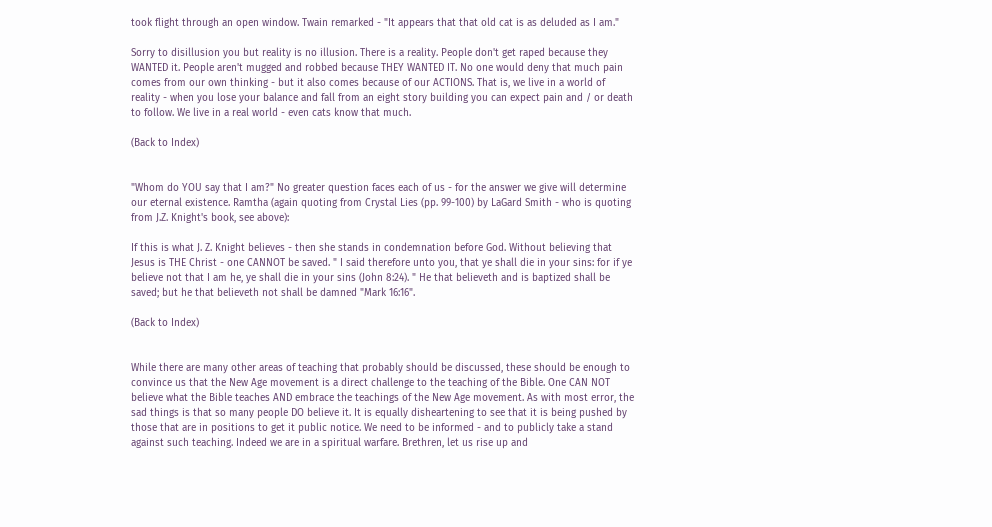took flight through an open window. Twain remarked - "It appears that that old cat is as deluded as I am."

Sorry to disillusion you but reality is no illusion. There is a reality. People don't get raped because they WANTED it. People aren't mugged and robbed because THEY WANTED IT. No one would deny that much pain comes from our own thinking - but it also comes because of our ACTIONS. That is, we live in a world of reality - when you lose your balance and fall from an eight story building you can expect pain and / or death to follow. We live in a real world - even cats know that much.

(Back to Index)


"Whom do YOU say that I am?" No greater question faces each of us - for the answer we give will determine our eternal existence. Ramtha (again quoting from Crystal Lies (pp. 99-100) by LaGard Smith - who is quoting from J.Z. Knight's book, see above):

If this is what J. Z. Knight believes - then she stands in condemnation before God. Without believing that Jesus is THE Christ - one CANNOT be saved. " I said therefore unto you, that ye shall die in your sins: for if ye believe not that I am he, ye shall die in your sins (John 8:24). " He that believeth and is baptized shall be saved; but he that believeth not shall be damned "Mark 16:16".

(Back to Index)


While there are many other areas of teaching that probably should be discussed, these should be enough to convince us that the New Age movement is a direct challenge to the teaching of the Bible. One CAN NOT believe what the Bible teaches AND embrace the teachings of the New Age movement. As with most error, the sad things is that so many people DO believe it. It is equally disheartening to see that it is being pushed by those that are in positions to get it public notice. We need to be informed - and to publicly take a stand against such teaching. Indeed we are in a spiritual warfare. Brethren, let us rise up and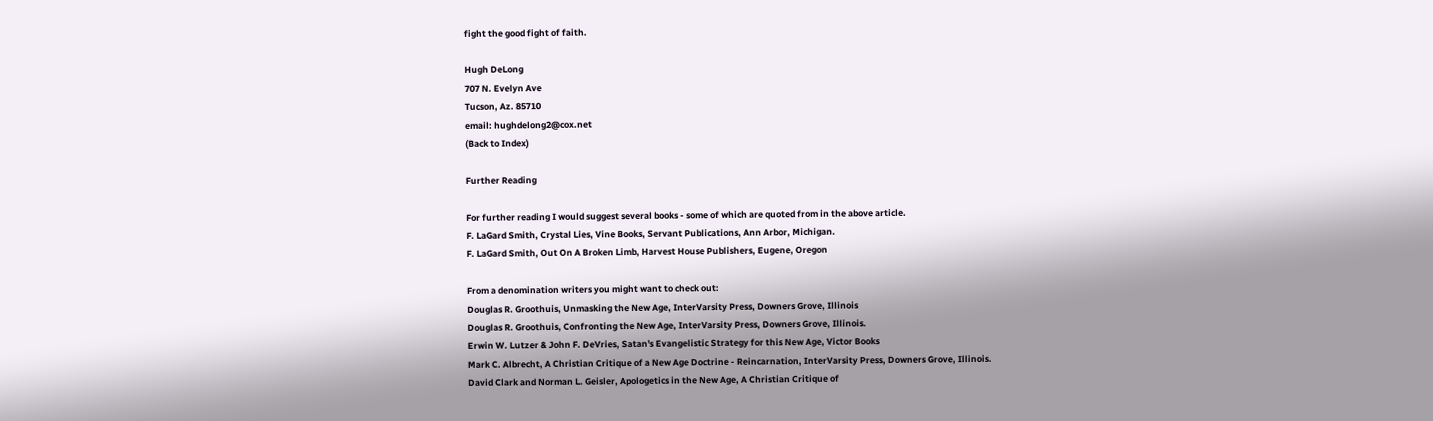fight the good fight of faith.

Hugh DeLong
707 N. Evelyn Ave
Tucson, Az. 85710
email: hughdelong2@cox.net
(Back to Index)

Further Reading

For further reading I would suggest several books - some of which are quoted from in the above article.
F. LaGard Smith, Crystal Lies, Vine Books, Servant Publications, Ann Arbor, Michigan.
F. LaGard Smith, Out On A Broken Limb, Harvest House Publishers, Eugene, Oregon

From a denomination writers you might want to check out:
Douglas R. Groothuis, Unmasking the New Age, InterVarsity Press, Downers Grove, Illinois
Douglas R. Groothuis, Confronting the New Age, InterVarsity Press, Downers Grove, Illinois.
Erwin W. Lutzer & John F. DeVries, Satan's Evangelistic Strategy for this New Age, Victor Books
Mark C. Albrecht, A Christian Critique of a New Age Doctrine - Reincarnation, InterVarsity Press, Downers Grove, Illinois.
David Clark and Norman L. Geisler, Apologetics in the New Age, A Christian Critique of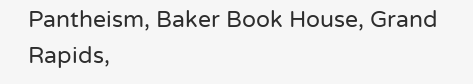Pantheism, Baker Book House, Grand Rapids,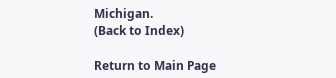Michigan.
(Back to Index)

Return to Main Page